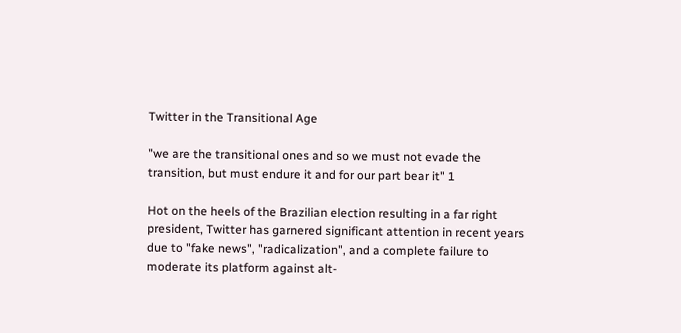Twitter in the Transitional Age

"we are the transitional ones and so we must not evade the transition, but must endure it and for our part bear it" 1

Hot on the heels of the Brazilian election resulting in a far right president, Twitter has garnered significant attention in recent years due to "fake news", "radicalization", and a complete failure to moderate its platform against alt-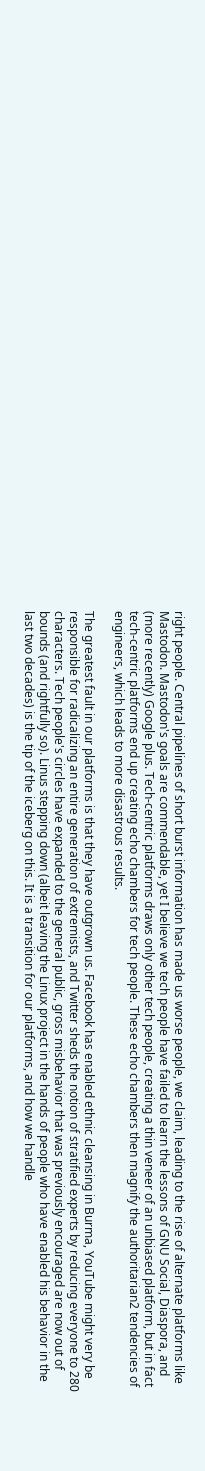right people. Central pipelines of short burst information has made us worse people, we claim, leading to the rise of alternate platforms like Mastodon. Mastodon's goals are commendable, yet I believe we tech people have failed to learn the lessons of GNU Social, Diaspora, and (more recently) Google plus. Tech-centric platforms draws only other tech people, creating a thin veneer of an unbiased platform, but in fact tech-centric platforms end up creating echo chambers for tech people. These echo chambers then magnify the authoritarian2 tendencies of engineers, which leads to more disastrous results.

The greatest fault in our platforms is that they have outgrown us. Facebook has enabled ethnic cleansing in Burma, YouTube might very be responsible for radicalizing an entire generation of extremists, and Twitter sheds the notion of stratified experts by reducing everyone to 280 characters. Tech people's circles have expanded to the general public, gross misbehavior that was previously encouraged are now out of bounds (and rightfully so). Linus stepping down (albeit leaving the Linux project in the hands of people who have enabled his behavior in the last two decades) is the tip of the iceberg on this. It is a transition for our platforms, and how we handle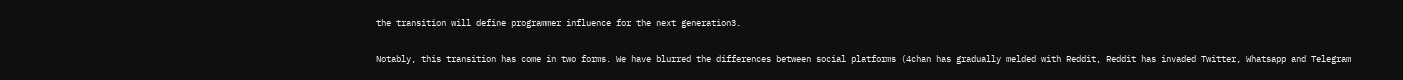the transition will define programmer influence for the next generation3.

Notably, this transition has come in two forms. We have blurred the differences between social platforms (4chan has gradually melded with Reddit, Reddit has invaded Twitter, Whatsapp and Telegram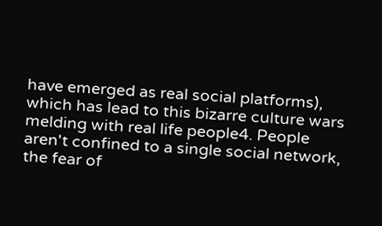have emerged as real social platforms), which has lead to this bizarre culture wars melding with real life people4. People aren't confined to a single social network, the fear of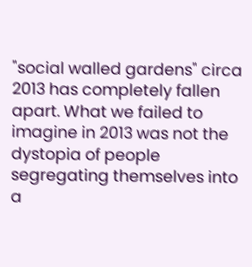"social walled gardens" circa 2013 has completely fallen apart. What we failed to imagine in 2013 was not the dystopia of people segregating themselves into a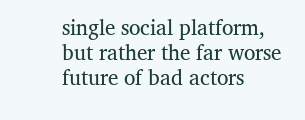single social platform, but rather the far worse future of bad actors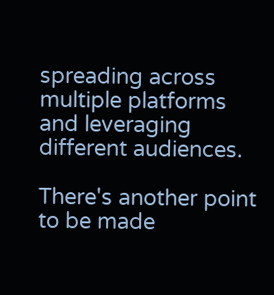spreading across multiple platforms and leveraging different audiences.

There's another point to be made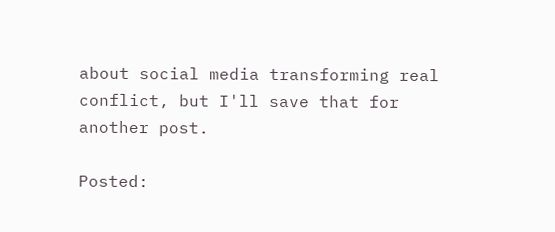about social media transforming real conflict, but I'll save that for another post.

Posted: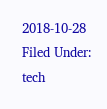2018-10-28
Filed Under: tech